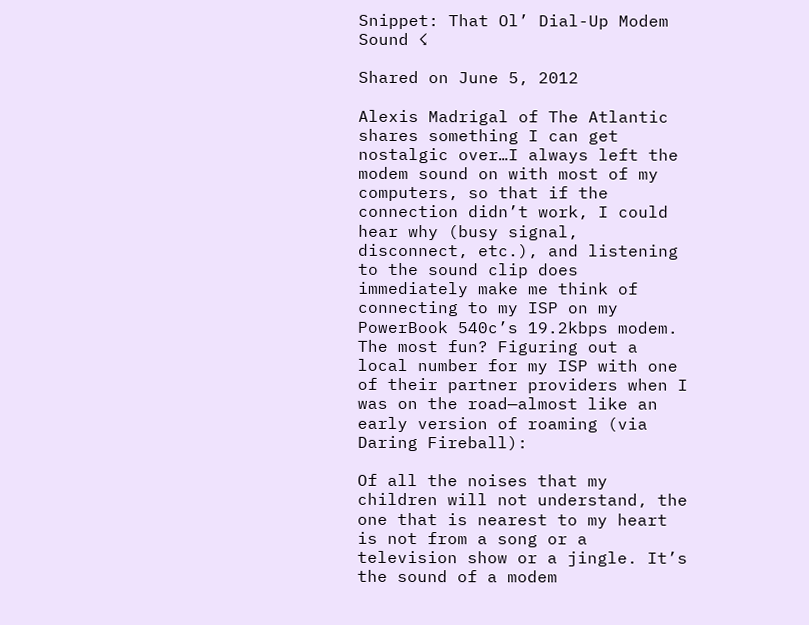Snippet: That Ol’ Dial-Up Modem Sound ☇

Shared on June 5, 2012

Alexis Madrigal of The Atlantic shares something I can get nostalgic over…I always left the modem sound on with most of my computers, so that if the connection didn’t work, I could hear why (busy signal, disconnect, etc.), and listening to the sound clip does immediately make me think of connecting to my ISP on my PowerBook 540c’s 19.2kbps modem. The most fun? Figuring out a local number for my ISP with one of their partner providers when I was on the road—almost like an early version of roaming (via Daring Fireball):

Of all the noises that my children will not understand, the one that is nearest to my heart is not from a song or a television show or a jingle. It’s the sound of a modem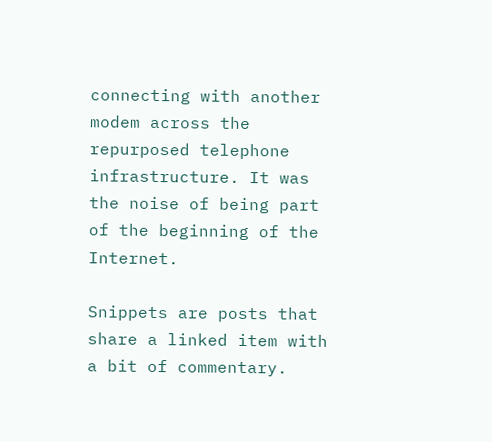connecting with another modem across the repurposed telephone infrastructure. It was the noise of being part of the beginning of the Internet.

Snippets are posts that share a linked item with a bit of commentary.